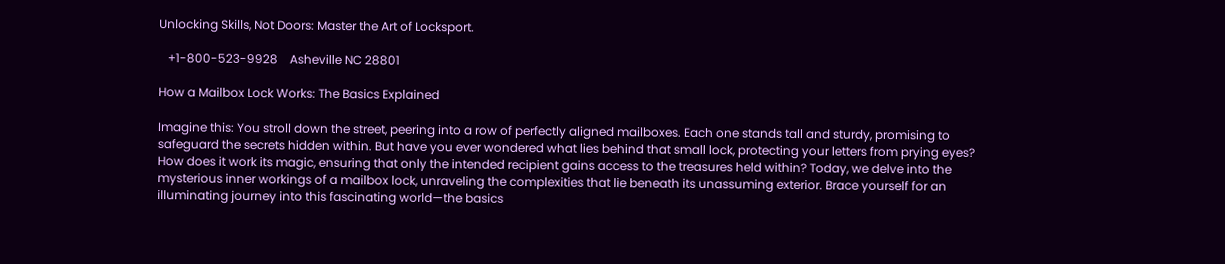Unlocking Skills, Not Doors: Master the Art of Locksport.

   +1-800-523-9928    Asheville NC 28801

How a Mailbox Lock Works: The Basics Explained

Imagine this: You stroll down the street, peering into a row of perfectly aligned mailboxes. Each one stands tall and sturdy, promising to safeguard the secrets hidden within. But have you ever wondered what lies behind that small lock, protecting your letters from prying eyes? How does it work its magic, ensuring that only the intended recipient gains access to the treasures held within? Today, we delve into the mysterious inner workings of a mailbox lock, unraveling the complexities that lie beneath its unassuming exterior. Brace yourself for an illuminating journey into this fascinating world—the basics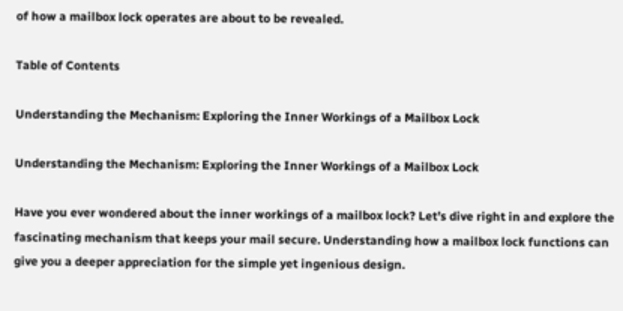of how a mailbox lock operates are about to be revealed.

Table of Contents

Understanding the Mechanism: Exploring the Inner Workings of a Mailbox Lock

Understanding the Mechanism: Exploring the Inner Workings of a Mailbox Lock

Have you ever wondered about the inner workings of a mailbox lock? Let’s dive right in and explore the fascinating mechanism that keeps your mail secure. Understanding how a mailbox lock functions can give you a deeper appreciation for the simple yet ingenious design.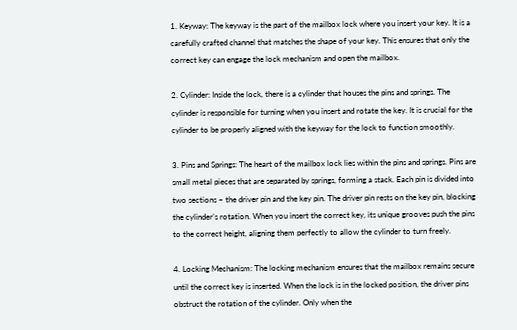1. Keyway: The keyway is the part of the mailbox lock where you insert your key. It is a carefully crafted channel that matches the shape of your key. This ensures that only the correct key can engage the lock mechanism and open the mailbox.

2. Cylinder: Inside the lock, there is a cylinder that houses the pins and springs. The cylinder is responsible for turning when you insert and rotate the key. It is crucial for the cylinder to be properly aligned with the keyway for the lock to function smoothly.

3. Pins and Springs: The heart of the mailbox lock lies within the pins and springs. Pins are small metal pieces that are separated by springs, forming a stack. Each pin is divided into two sections – the driver pin and the key pin. The driver pin rests on the key pin, blocking the cylinder’s rotation. When you insert the correct key, its unique grooves push the pins to the correct height, aligning them perfectly to allow the cylinder to turn freely.

4. Locking Mechanism: The locking mechanism ensures that the mailbox remains secure until the correct key is inserted. When the lock is in the locked position, the driver pins obstruct the rotation of the cylinder. Only when the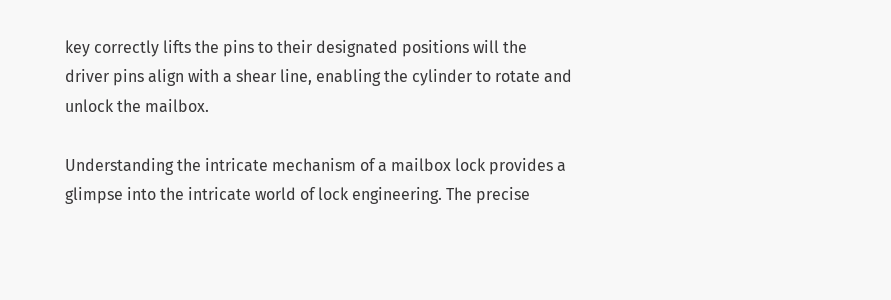key correctly lifts the pins to their designated positions will the driver pins align with a shear line, enabling the cylinder to rotate and unlock the mailbox.

Understanding the intricate mechanism of a mailbox lock provides a glimpse into the intricate world of lock engineering. The precise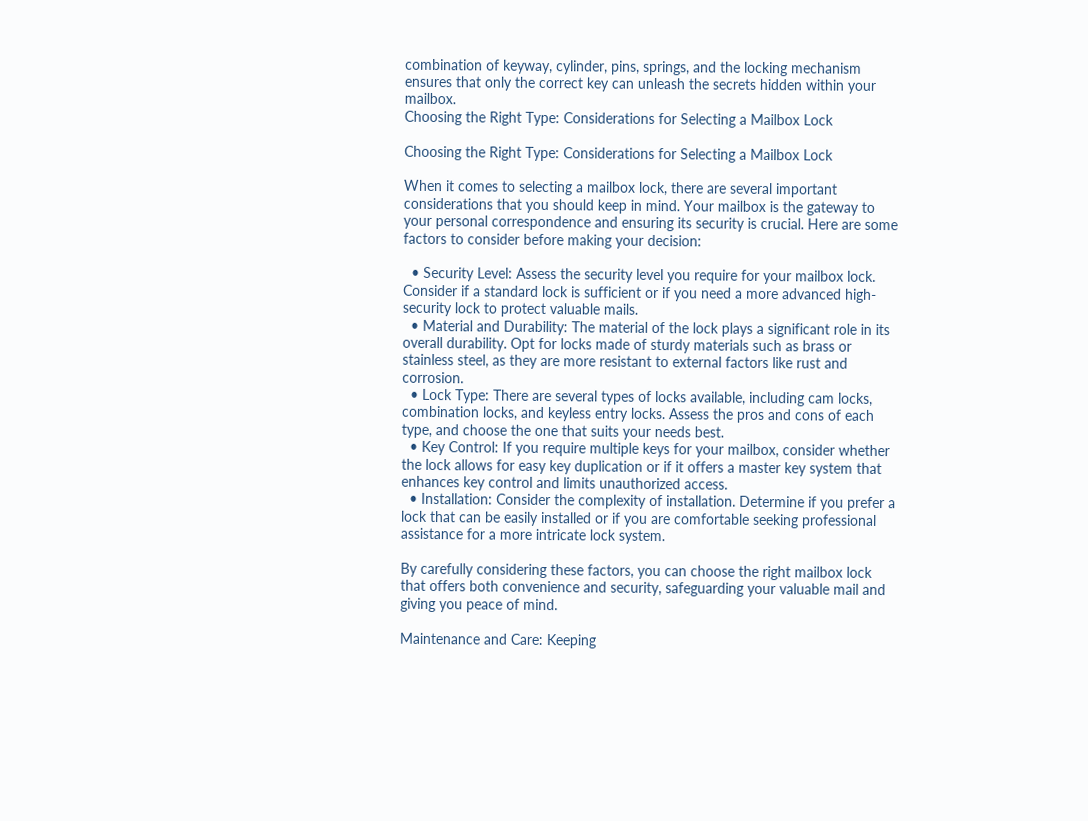combination of keyway, cylinder, pins, springs, and the locking mechanism ensures that only the correct key can unleash the secrets hidden within your mailbox.
Choosing the Right Type: Considerations for Selecting a Mailbox Lock

Choosing the Right Type: Considerations for Selecting a Mailbox Lock

When it comes to selecting a mailbox lock, there are several important considerations that you should keep in mind. Your mailbox is the gateway to your personal correspondence and ensuring its security is crucial. Here are some factors to consider before making your decision:

  • Security Level: Assess the security level you require for your mailbox lock. Consider if a standard lock is sufficient or if you need a more advanced high-security lock to protect valuable mails.
  • Material and Durability: The material of the lock plays a significant role in its overall durability. Opt for locks made of sturdy materials such as brass or stainless steel, as they are more resistant to external factors like rust and corrosion.
  • Lock Type: There are several types of locks available, including cam locks, combination locks, and keyless entry locks. Assess the pros and cons of each type, and choose the one that suits your needs best.
  • Key Control: If you require multiple keys for your mailbox, consider whether the lock allows for easy key duplication or if it offers a master key system that enhances key control and limits unauthorized access.
  • Installation: Consider the complexity of installation. Determine if you prefer a lock that can be easily installed or if you are comfortable seeking professional assistance for a more intricate lock system.

By carefully considering these factors, you can choose the right mailbox lock that offers both convenience and security, safeguarding your valuable mail and giving you peace of mind.

Maintenance and Care: Keeping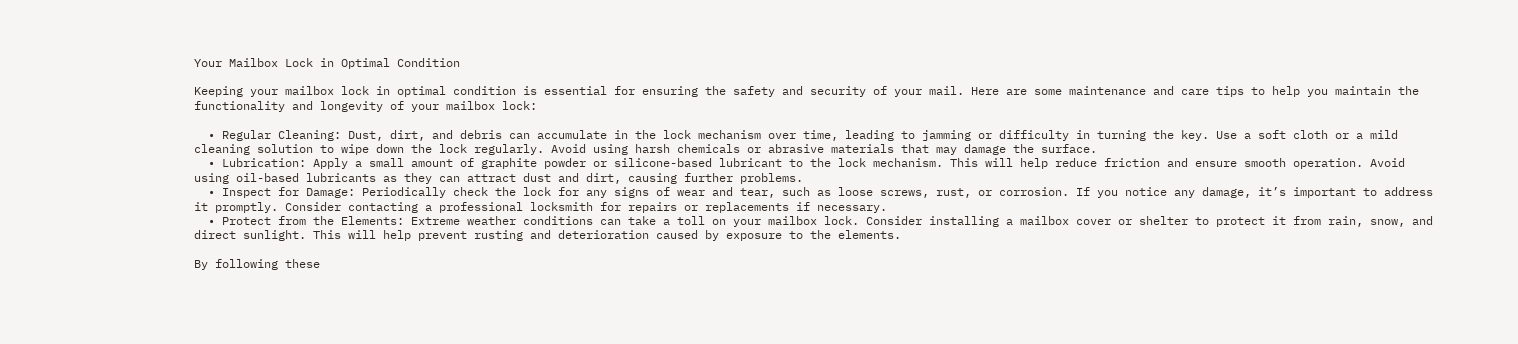Your Mailbox Lock in Optimal Condition

Keeping your mailbox lock in optimal condition is essential for ensuring the safety and security of your mail. Here are some maintenance and care tips to help you maintain the functionality and longevity of your mailbox lock:

  • Regular Cleaning: Dust, dirt, and debris can accumulate in the lock mechanism over time, leading to jamming or difficulty in turning the key. Use a soft cloth or a mild cleaning solution to wipe down the lock regularly. Avoid using harsh chemicals or abrasive materials that may damage the surface.
  • Lubrication: Apply a small amount of graphite powder or silicone-based lubricant to the lock mechanism. This will help reduce friction and ensure smooth operation. Avoid using oil-based lubricants as they can attract dust and dirt, causing further problems.
  • Inspect for Damage: Periodically check the lock for any signs of wear and tear, such as loose screws, rust, or corrosion. If you notice any damage, it’s important to address it promptly. Consider contacting a professional locksmith for repairs or replacements if necessary.
  • Protect from the Elements: Extreme weather conditions can take a toll on your mailbox lock. Consider installing a mailbox cover or shelter to protect it from rain, snow, and direct sunlight. This will help prevent rusting and deterioration caused by exposure to the elements.

By following these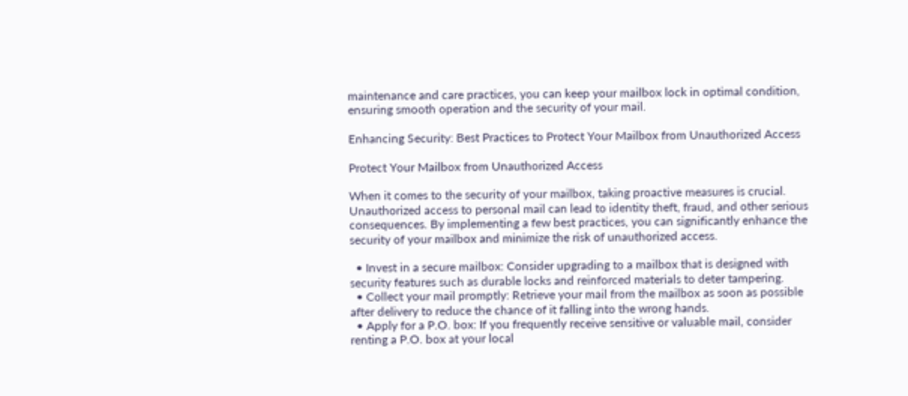maintenance and care practices, you can keep your mailbox lock in optimal condition, ensuring smooth operation and the security of your mail.

Enhancing Security: Best Practices to Protect Your Mailbox from Unauthorized Access

Protect Your Mailbox from Unauthorized Access

When it comes to the security of your mailbox, taking proactive measures is crucial. Unauthorized access to personal mail can lead to identity theft, fraud, and other serious consequences. By implementing a few best practices, you can significantly enhance the security of your mailbox and minimize the risk of unauthorized access.

  • Invest in a secure mailbox: Consider upgrading to a mailbox that is designed with security features such as durable locks and reinforced materials to deter tampering.
  • Collect your mail promptly: Retrieve your mail from the mailbox as soon as possible after delivery to reduce the chance of it falling into the wrong hands.
  • Apply for a P.O. box: If you frequently receive sensitive or valuable mail, consider renting a P.O. box at your local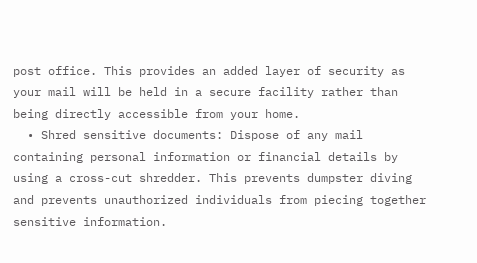post office. This provides an added layer of security as your mail will be held in a secure facility rather than being directly accessible from your home.
  • Shred sensitive documents: Dispose of any mail containing personal information or financial details by using a cross-cut shredder. This prevents dumpster diving and prevents unauthorized individuals from piecing together sensitive information.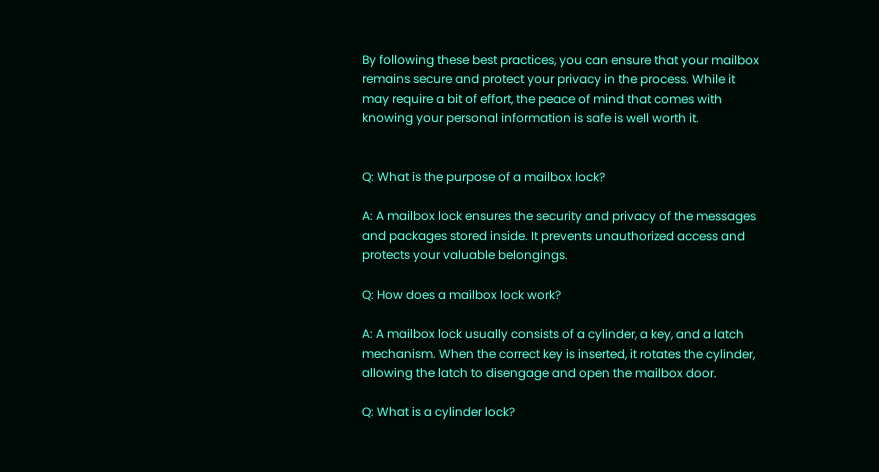By following these best practices, you can ensure that your mailbox remains secure and protect your privacy in the process. While it may require a bit of effort, the peace of mind that comes with knowing your personal information is safe is well worth it.


Q: What is the purpose of a mailbox lock?

A: A mailbox lock ensures the security and privacy of the messages and packages stored inside. It prevents unauthorized access and protects your valuable belongings.

Q: How does a mailbox lock work?

A: A mailbox lock usually consists of a cylinder, a key, and a latch mechanism. When the correct key is inserted, it rotates the cylinder, allowing the latch to disengage and open the mailbox door.

Q: What is a cylinder lock?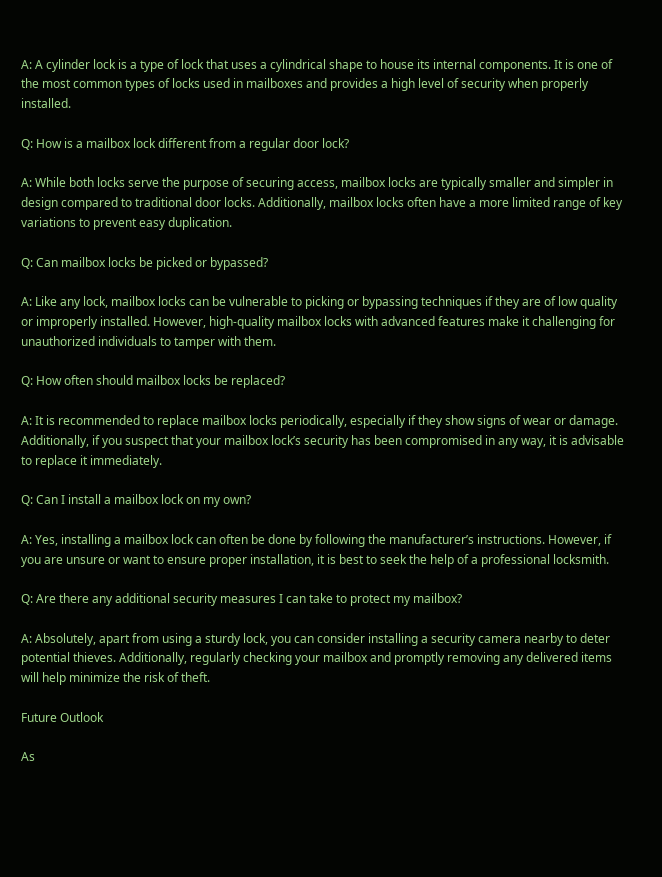A: A cylinder lock is a type of lock that uses a cylindrical shape to house its internal components. It is one of the most common types of locks used in mailboxes and provides a high level of security when properly installed.

Q: How is a mailbox lock different from a regular door lock?

A: While both locks serve the purpose of securing access, mailbox locks are typically smaller and simpler in design compared to traditional door locks. Additionally, mailbox locks often have a more limited range of key variations to prevent easy duplication.

Q: Can mailbox locks be picked or bypassed?

A: Like any lock, mailbox locks can be vulnerable to picking or bypassing techniques if they are of low quality or improperly installed. However, high-quality mailbox locks with advanced features make it challenging for unauthorized individuals to tamper with them.

Q: How often should mailbox locks be replaced?

A: It is recommended to replace mailbox locks periodically, especially if they show signs of wear or damage. Additionally, if you suspect that your mailbox lock’s security has been compromised in any way, it is advisable to replace it immediately.

Q: Can I install a mailbox lock on my own?

A: Yes, installing a mailbox lock can often be done by following the manufacturer’s instructions. However, if you are unsure or want to ensure proper installation, it is best to seek the help of a professional locksmith.

Q: Are there any additional security measures I can take to protect my mailbox?

A: Absolutely, apart from using a sturdy lock, you can consider installing a security camera nearby to deter potential thieves. Additionally, regularly checking your mailbox and promptly removing any delivered items will help minimize the risk of theft.

Future Outlook

As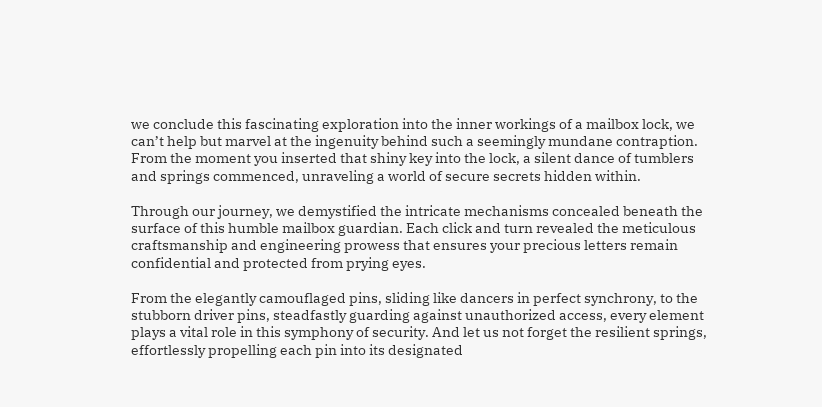we conclude this fascinating exploration into the inner workings of a mailbox lock, we can’t help but marvel at the ingenuity behind such a seemingly mundane contraption. From the moment you inserted that shiny key into the lock, a silent dance of tumblers and springs commenced, unraveling a world of secure secrets hidden within.

Through our journey, we demystified the intricate mechanisms concealed beneath the surface of this humble mailbox guardian. Each click and turn revealed the meticulous craftsmanship and engineering prowess that ensures your precious letters remain confidential and protected from prying eyes.

From the elegantly camouflaged pins, sliding like dancers in perfect synchrony, to the stubborn driver pins, steadfastly guarding against unauthorized access, every element plays a vital role in this symphony of security. And let us not forget the resilient springs, effortlessly propelling each pin into its designated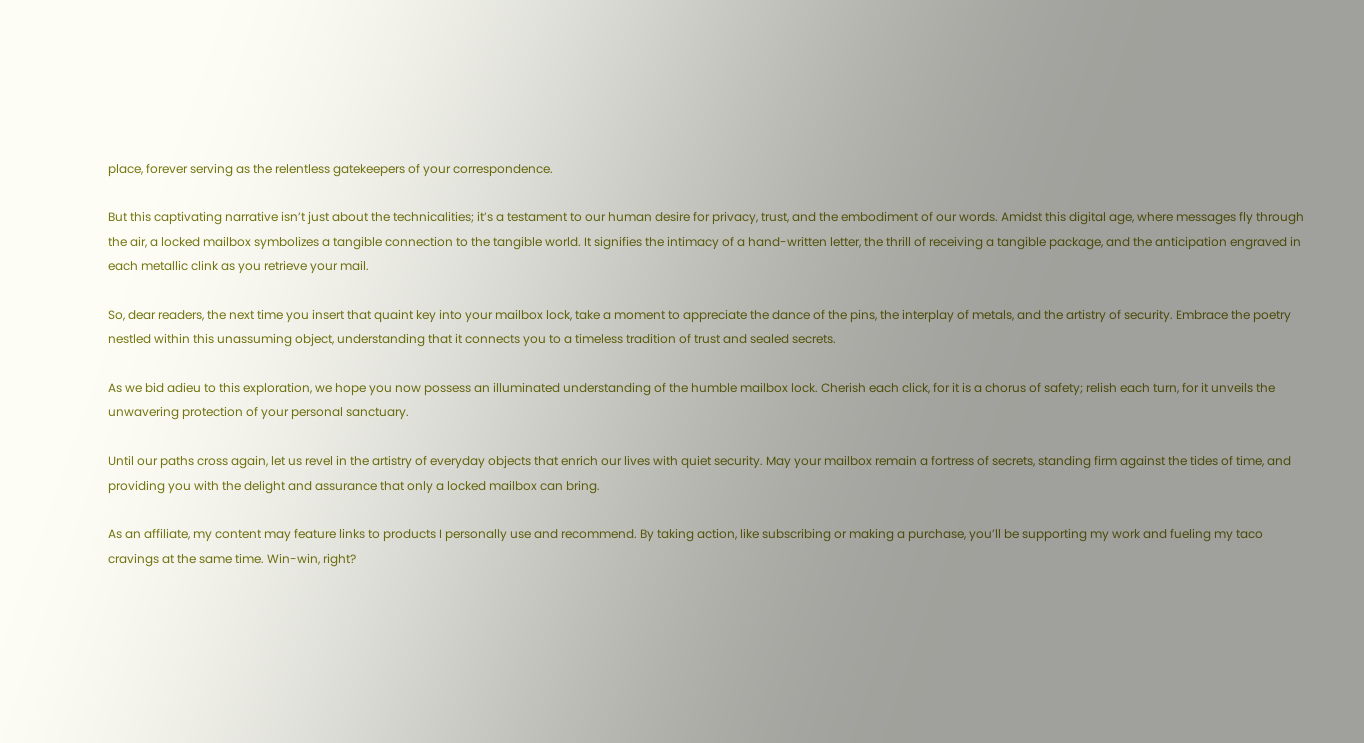place, forever serving as the relentless gatekeepers of your correspondence.

But this captivating narrative isn’t just about the technicalities; it’s a testament to our human desire for privacy, trust, and the embodiment of our words. Amidst this digital age, where messages fly through the air, a locked mailbox symbolizes a tangible connection to the tangible world. It signifies the intimacy of a hand-written letter, the thrill of receiving a tangible package, and the anticipation engraved in each metallic clink as you retrieve your mail.

So, dear readers, the next time you insert that quaint key into your mailbox lock, take a moment to appreciate the dance of the pins, the interplay of metals, and the artistry of security. Embrace the poetry nestled within this unassuming object, understanding that it connects you to a timeless tradition of trust and sealed secrets.

As we bid adieu to this exploration, we hope you now possess an illuminated understanding of the humble mailbox lock. Cherish each click, for it is a chorus of safety; relish each turn, for it unveils the unwavering protection of your personal sanctuary.

Until our paths cross again, let us revel in the artistry of everyday objects that enrich our lives with quiet security. May your mailbox remain a fortress of secrets, standing firm against the tides of time, and providing you with the delight and assurance that only a locked mailbox can bring.

As an affiliate, my content may feature links to products I personally use and recommend. By taking action, like subscribing or making a purchase, you’ll be supporting my work and fueling my taco cravings at the same time. Win-win, right?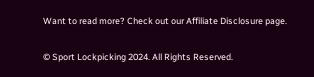Want to read more? Check out our Affiliate Disclosure page.

© Sport Lockpicking 2024. All Rights Reserved.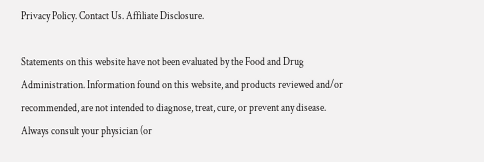Privacy Policy. Contact Us. Affiliate Disclosure.

Statements on this website have not been evaluated by the Food and Drug Administration. Information found on this website, and products reviewed and/or recommended, are not intended to diagnose, treat, cure, or prevent any disease. Always consult your physician (or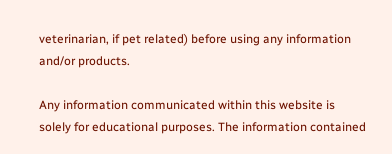veterinarian, if pet related) before using any information and/or products.

Any information communicated within this website is solely for educational purposes. The information contained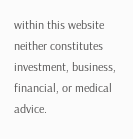within this website neither constitutes investment, business, financial, or medical advice.